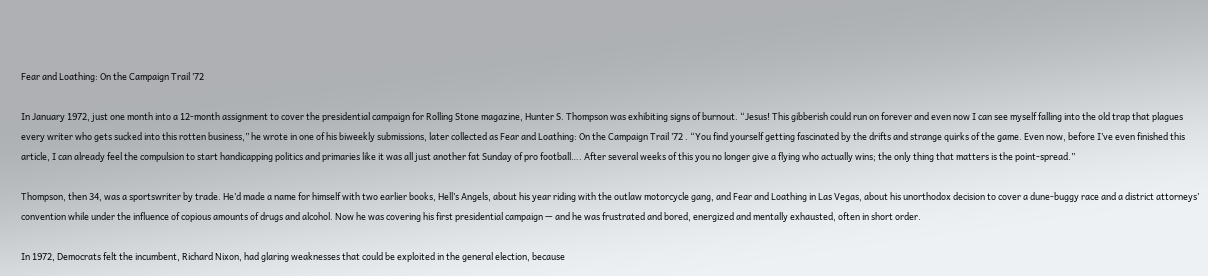Fear and Loathing: On the Campaign Trail ’72

In January 1972, just one month into a 12-month assignment to cover the presidential campaign for Rolling Stone magazine, Hunter S. Thompson was exhibiting signs of burnout. “Jesus! This gibberish could run on forever and even now I can see myself falling into the old trap that plagues every writer who gets sucked into this rotten business,” he wrote in one of his biweekly submissions, later collected as Fear and Loathing: On the Campaign Trail ’72 . “You find yourself getting fascinated by the drifts and strange quirks of the game. Even now, before I’ve even finished this article, I can already feel the compulsion to start handicapping politics and primaries like it was all just another fat Sunday of pro football…. After several weeks of this you no longer give a flying who actually wins; the only thing that matters is the point-spread.”

Thompson, then 34, was a sportswriter by trade. He’d made a name for himself with two earlier books, Hell’s Angels, about his year riding with the outlaw motorcycle gang, and Fear and Loathing in Las Vegas, about his unorthodox decision to cover a dune-buggy race and a district attorneys’ convention while under the influence of copious amounts of drugs and alcohol. Now he was covering his first presidential campaign — and he was frustrated and bored, energized and mentally exhausted, often in short order.

In 1972, Democrats felt the incumbent, Richard Nixon, had glaring weaknesses that could be exploited in the general election, because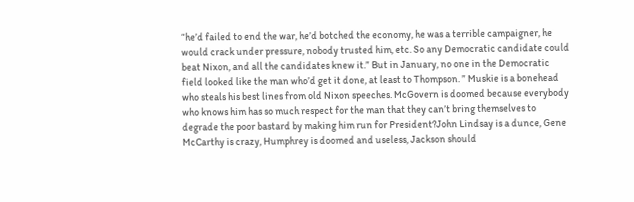“he’d failed to end the war, he’d botched the economy, he was a terrible campaigner, he would crack under pressure, nobody trusted him, etc. So any Democratic candidate could beat Nixon, and all the candidates knew it.” But in January, no one in the Democratic field looked like the man who’d get it done, at least to Thompson. ” Muskie is a bonehead who steals his best lines from old Nixon speeches. McGovern is doomed because everybody who knows him has so much respect for the man that they can’t bring themselves to degrade the poor bastard by making him run for President?John Lindsay is a dunce, Gene McCarthy is crazy, Humphrey is doomed and useless, Jackson should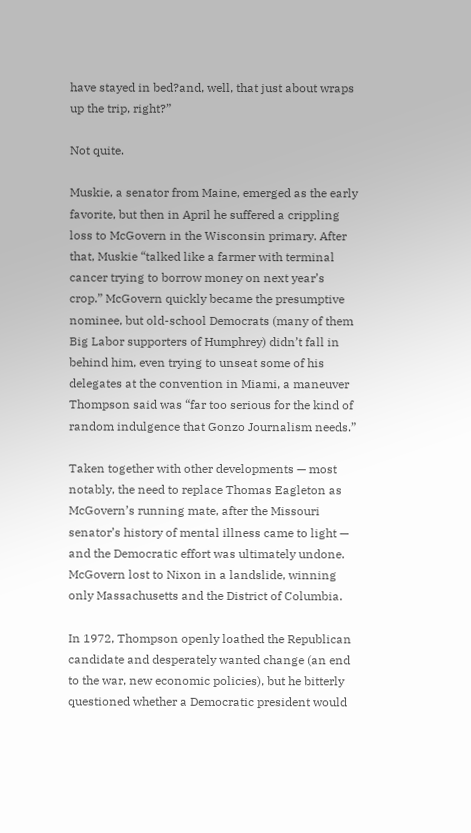have stayed in bed?and, well, that just about wraps up the trip, right?”

Not quite.

Muskie, a senator from Maine, emerged as the early favorite, but then in April he suffered a crippling loss to McGovern in the Wisconsin primary. After that, Muskie “talked like a farmer with terminal cancer trying to borrow money on next year’s crop.” McGovern quickly became the presumptive nominee, but old-school Democrats (many of them Big Labor supporters of Humphrey) didn’t fall in behind him, even trying to unseat some of his delegates at the convention in Miami, a maneuver Thompson said was “far too serious for the kind of random indulgence that Gonzo Journalism needs.”

Taken together with other developments — most notably, the need to replace Thomas Eagleton as McGovern’s running mate, after the Missouri senator’s history of mental illness came to light — and the Democratic effort was ultimately undone. McGovern lost to Nixon in a landslide, winning only Massachusetts and the District of Columbia.

In 1972, Thompson openly loathed the Republican candidate and desperately wanted change (an end to the war, new economic policies), but he bitterly questioned whether a Democratic president would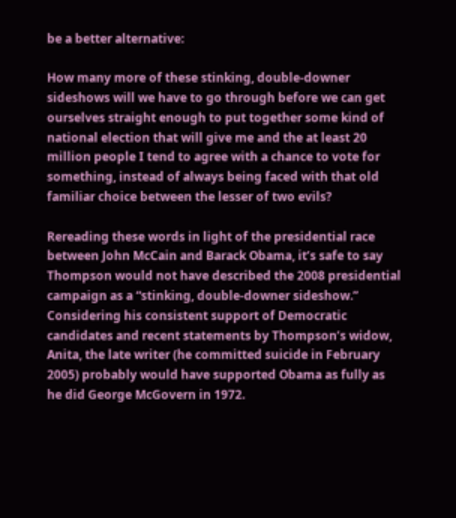be a better alternative:

How many more of these stinking, double-downer sideshows will we have to go through before we can get ourselves straight enough to put together some kind of national election that will give me and the at least 20 million people I tend to agree with a chance to vote for something, instead of always being faced with that old familiar choice between the lesser of two evils?

Rereading these words in light of the presidential race between John McCain and Barack Obama, it’s safe to say Thompson would not have described the 2008 presidential campaign as a “stinking, double-downer sideshow.” Considering his consistent support of Democratic candidates and recent statements by Thompson’s widow, Anita, the late writer (he committed suicide in February 2005) probably would have supported Obama as fully as he did George McGovern in 1972.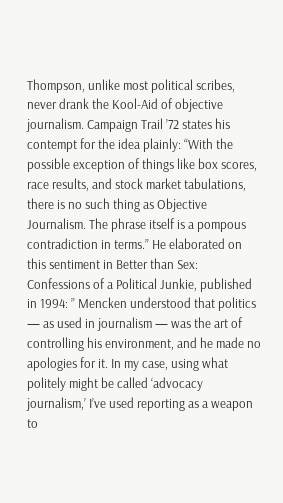Thompson, unlike most political scribes, never drank the Kool-Aid of objective journalism. Campaign Trail ’72 states his contempt for the idea plainly: “With the possible exception of things like box scores, race results, and stock market tabulations, there is no such thing as Objective Journalism. The phrase itself is a pompous contradiction in terms.” He elaborated on this sentiment in Better than Sex: Confessions of a Political Junkie, published in 1994: ” Mencken understood that politics — as used in journalism — was the art of controlling his environment, and he made no apologies for it. In my case, using what politely might be called ‘advocacy journalism,’ I’ve used reporting as a weapon to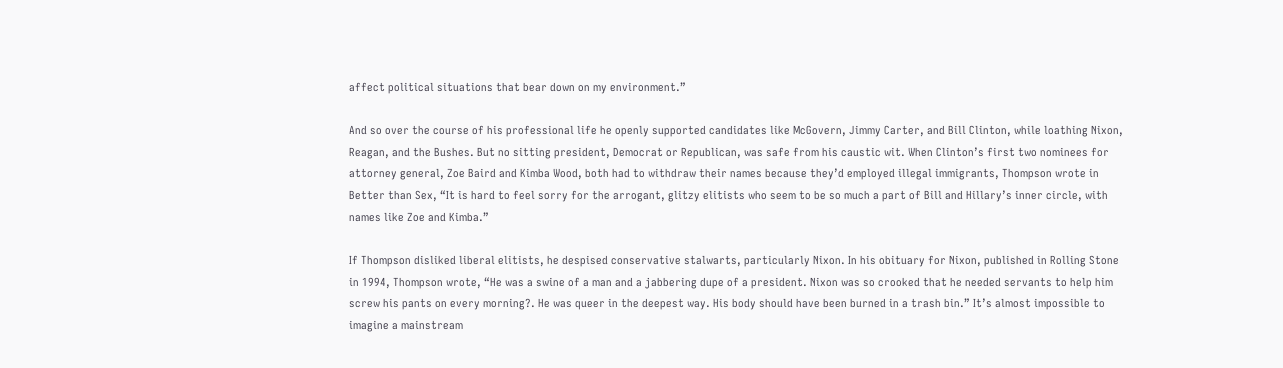affect political situations that bear down on my environment.”

And so over the course of his professional life he openly supported candidates like McGovern, Jimmy Carter, and Bill Clinton, while loathing Nixon, Reagan, and the Bushes. But no sitting president, Democrat or Republican, was safe from his caustic wit. When Clinton’s first two nominees for attorney general, Zoe Baird and Kimba Wood, both had to withdraw their names because they’d employed illegal immigrants, Thompson wrote in Better than Sex, “It is hard to feel sorry for the arrogant, glitzy elitists who seem to be so much a part of Bill and Hillary’s inner circle, with names like Zoe and Kimba.”

If Thompson disliked liberal elitists, he despised conservative stalwarts, particularly Nixon. In his obituary for Nixon, published in Rolling Stone in 1994, Thompson wrote, “He was a swine of a man and a jabbering dupe of a president. Nixon was so crooked that he needed servants to help him screw his pants on every morning?. He was queer in the deepest way. His body should have been burned in a trash bin.” It’s almost impossible to imagine a mainstream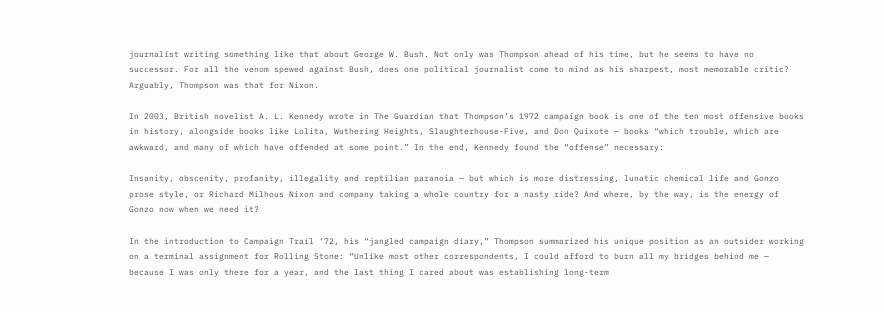journalist writing something like that about George W. Bush. Not only was Thompson ahead of his time, but he seems to have no successor. For all the venom spewed against Bush, does one political journalist come to mind as his sharpest, most memorable critic? Arguably, Thompson was that for Nixon.

In 2003, British novelist A. L. Kennedy wrote in The Guardian that Thompson’s 1972 campaign book is one of the ten most offensive books in history, alongside books like Lolita, Wuthering Heights, Slaughterhouse-Five, and Don Quixote — books “which trouble, which are awkward, and many of which have offended at some point.” In the end, Kennedy found the “offense” necessary:

Insanity, obscenity, profanity, illegality and reptilian paranoia — but which is more distressing, lunatic chemical life and Gonzo prose style, or Richard Milhous Nixon and company taking a whole country for a nasty ride? And where, by the way, is the energy of Gonzo now when we need it?

In the introduction to Campaign Trail ’72, his “jangled campaign diary,” Thompson summarized his unique position as an outsider working on a terminal assignment for Rolling Stone: “Unlike most other correspondents, I could afford to burn all my bridges behind me — because I was only there for a year, and the last thing I cared about was establishing long-term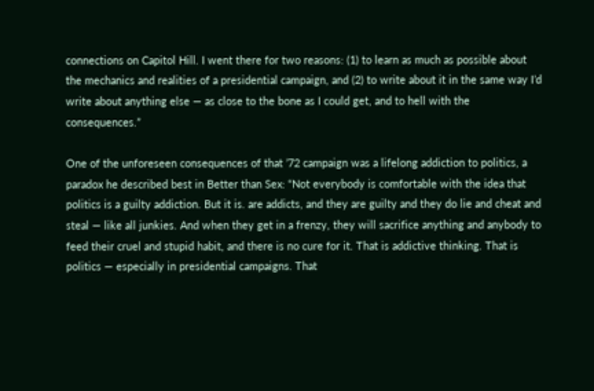connections on Capitol Hill. I went there for two reasons: (1) to learn as much as possible about the mechanics and realities of a presidential campaign, and (2) to write about it in the same way I’d write about anything else — as close to the bone as I could get, and to hell with the consequences.”

One of the unforeseen consequences of that ’72 campaign was a lifelong addiction to politics, a paradox he described best in Better than Sex: “Not everybody is comfortable with the idea that politics is a guilty addiction. But it is. are addicts, and they are guilty and they do lie and cheat and steal — like all junkies. And when they get in a frenzy, they will sacrifice anything and anybody to feed their cruel and stupid habit, and there is no cure for it. That is addictive thinking. That is politics — especially in presidential campaigns. That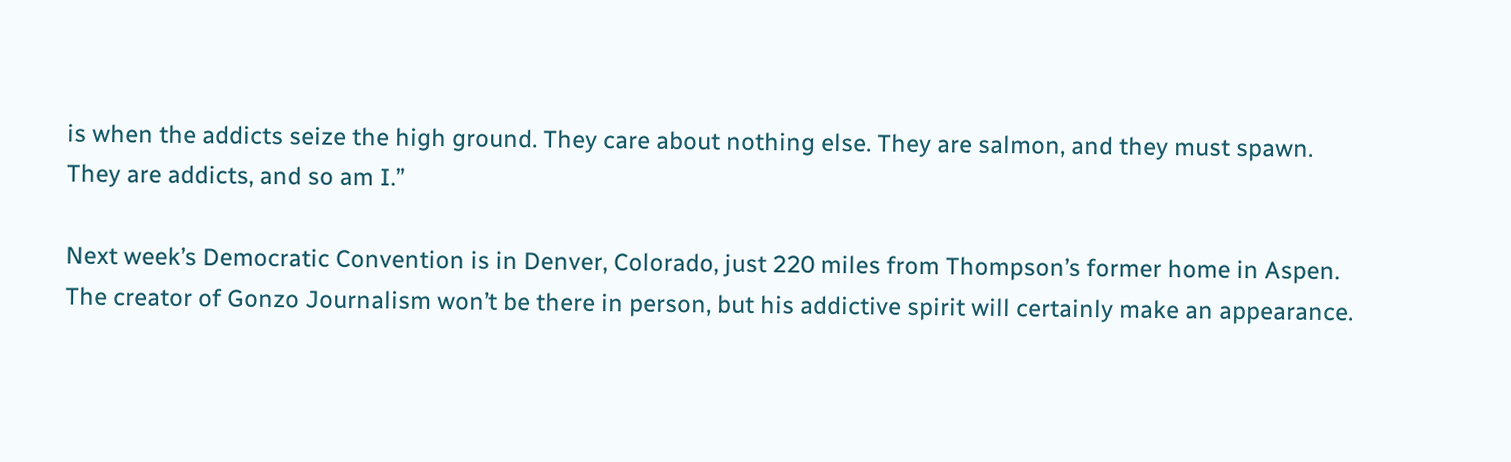is when the addicts seize the high ground. They care about nothing else. They are salmon, and they must spawn. They are addicts, and so am I.”

Next week’s Democratic Convention is in Denver, Colorado, just 220 miles from Thompson’s former home in Aspen. The creator of Gonzo Journalism won’t be there in person, but his addictive spirit will certainly make an appearance.